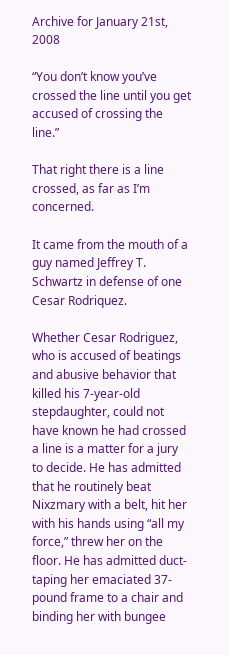Archive for January 21st, 2008

“You don’t know you’ve crossed the line until you get accused of crossing the line.”

That right there is a line crossed, as far as I’m concerned.

It came from the mouth of a guy named Jeffrey T. Schwartz in defense of one Cesar Rodriquez.

Whether Cesar Rodriguez, who is accused of beatings and abusive behavior that killed his 7-year-old stepdaughter, could not have known he had crossed a line is a matter for a jury to decide. He has admitted that he routinely beat Nixzmary with a belt, hit her with his hands using “all my force,” threw her on the floor. He has admitted duct-taping her emaciated 37-pound frame to a chair and binding her with bungee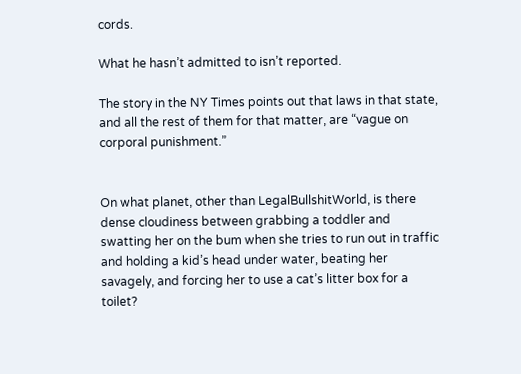cords.

What he hasn’t admitted to isn’t reported.

The story in the NY Times points out that laws in that state, and all the rest of them for that matter, are “vague on corporal punishment.”


On what planet, other than LegalBullshitWorld, is there dense cloudiness between grabbing a toddler and swatting her on the bum when she tries to run out in traffic and holding a kid’s head under water, beating her savagely, and forcing her to use a cat’s litter box for a toilet?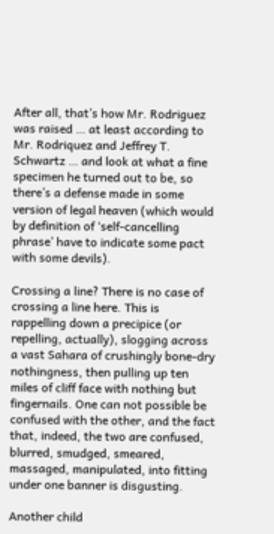After all, that’s how Mr. Rodriguez was raised … at least according to Mr. Rodriquez and Jeffrey T. Schwartz … and look at what a fine specimen he turned out to be, so there’s a defense made in some version of legal heaven (which would by definition of ‘self-cancelling phrase’ have to indicate some pact with some devils).

Crossing a line? There is no case of crossing a line here. This is rappelling down a precipice (or repelling, actually), slogging across a vast Sahara of crushingly bone-dry nothingness, then pulling up ten miles of cliff face with nothing but fingernails. One can not possible be confused with the other, and the fact that, indeed, the two are confused, blurred, smudged, smeared, massaged, manipulated, into fitting under one banner is disgusting.

Another child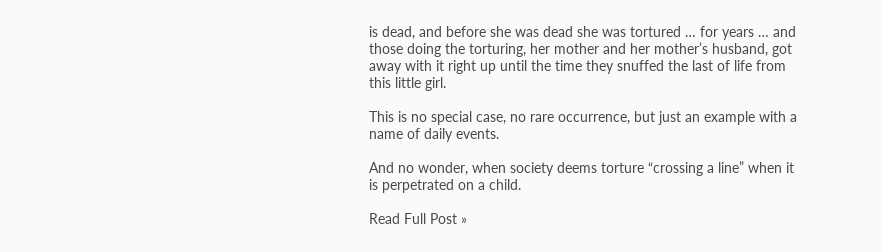is dead, and before she was dead she was tortured … for years … and those doing the torturing, her mother and her mother’s husband, got away with it right up until the time they snuffed the last of life from this little girl.

This is no special case, no rare occurrence, but just an example with a name of daily events.

And no wonder, when society deems torture “crossing a line” when it is perpetrated on a child.

Read Full Post »